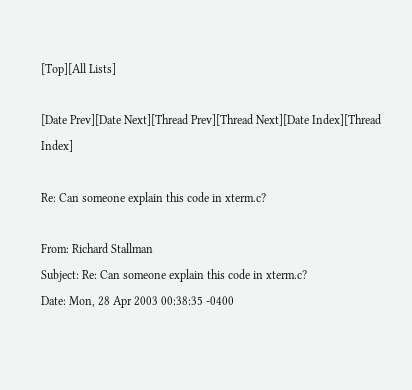[Top][All Lists]

[Date Prev][Date Next][Thread Prev][Thread Next][Date Index][Thread Index]

Re: Can someone explain this code in xterm.c?

From: Richard Stallman
Subject: Re: Can someone explain this code in xterm.c?
Date: Mon, 28 Apr 2003 00:38:35 -0400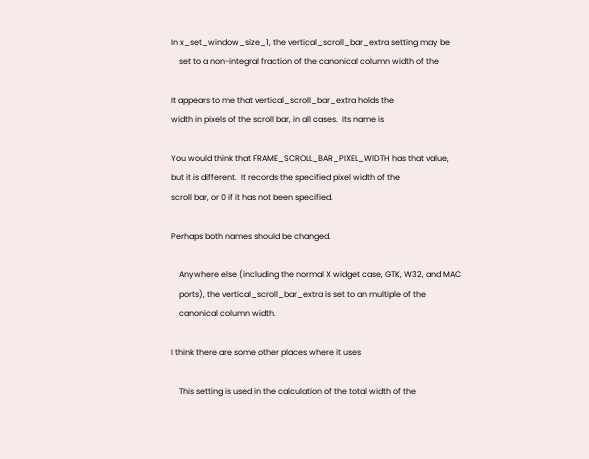In x_set_window_size_1, the vertical_scroll_bar_extra setting may be
    set to a non-integral fraction of the canonical column width of the

It appears to me that vertical_scroll_bar_extra holds the
width in pixels of the scroll bar, in all cases.  Its name is

You would think that FRAME_SCROLL_BAR_PIXEL_WIDTH has that value,
but it is different.  It records the specified pixel width of the
scroll bar, or 0 if it has not been specified.

Perhaps both names should be changed.

    Anywhere else (including the normal X widget case, GTK, W32, and MAC
    ports), the vertical_scroll_bar_extra is set to an multiple of the
    canonical column width.

I think there are some other places where it uses

    This setting is used in the calculation of the total width of the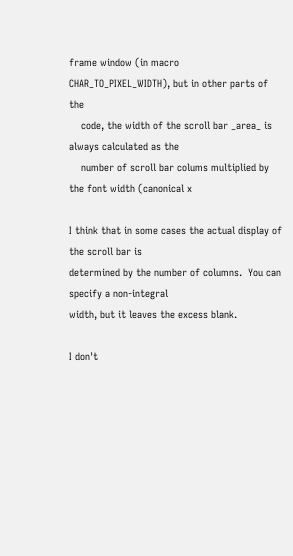frame window (in macro CHAR_TO_PIXEL_WIDTH), but in other parts of the
    code, the width of the scroll bar _area_ is always calculated as the
    number of scroll bar colums multiplied by the font width (canonical x

I think that in some cases the actual display of the scroll bar is
determined by the number of columns.  You can specify a non-integral
width, but it leaves the excess blank.

I don't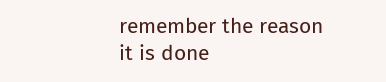remember the reason it is done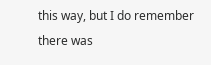this way, but I do remember
there was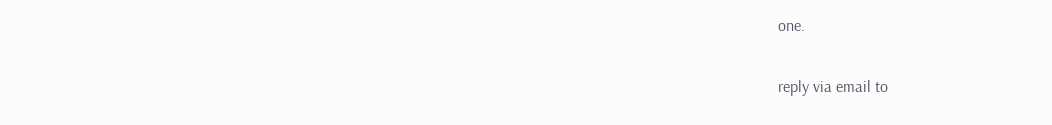one.

reply via email to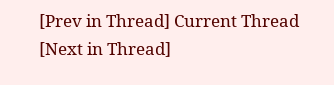[Prev in Thread] Current Thread [Next in Thread]